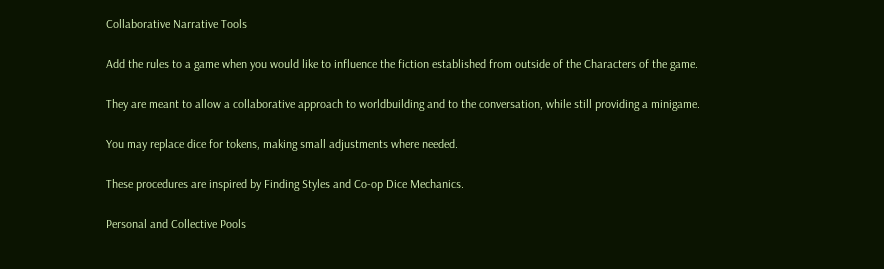Collaborative Narrative Tools

Add the rules to a game when you would like to influence the fiction established from outside of the Characters of the game.

They are meant to allow a collaborative approach to worldbuilding and to the conversation, while still providing a minigame.

You may replace dice for tokens, making small adjustments where needed.

These procedures are inspired by Finding Styles and Co-op Dice Mechanics.

Personal and Collective Pools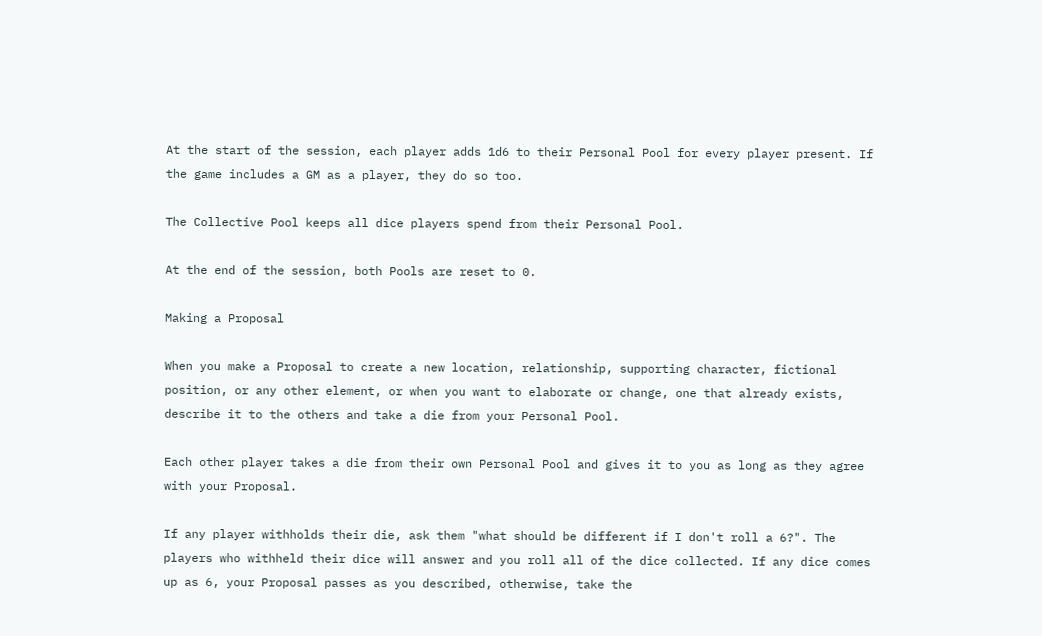At the start of the session, each player adds 1d6 to their Personal Pool for every player present. If the game includes a GM as a player, they do so too.

The Collective Pool keeps all dice players spend from their Personal Pool.

At the end of the session, both Pools are reset to 0.

Making a Proposal

When you make a Proposal to create a new location, relationship, supporting character, fictional position, or any other element, or when you want to elaborate or change, one that already exists, describe it to the others and take a die from your Personal Pool.

Each other player takes a die from their own Personal Pool and gives it to you as long as they agree with your Proposal.

If any player withholds their die, ask them "what should be different if I don't roll a 6?". The players who withheld their dice will answer and you roll all of the dice collected. If any dice comes up as 6, your Proposal passes as you described, otherwise, take the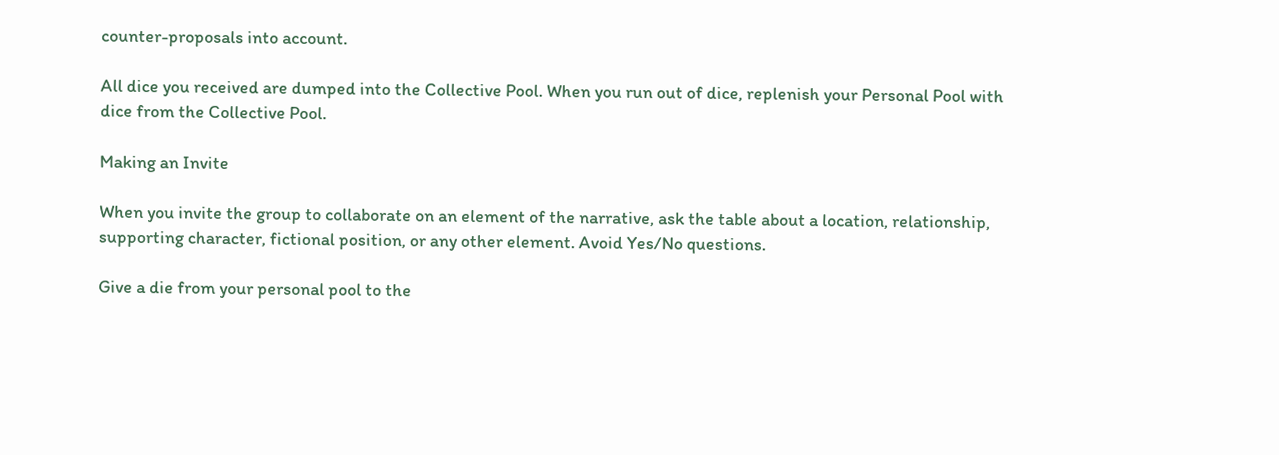counter-proposals into account.

All dice you received are dumped into the Collective Pool. When you run out of dice, replenish your Personal Pool with dice from the Collective Pool.

Making an Invite

When you invite the group to collaborate on an element of the narrative, ask the table about a location, relationship, supporting character, fictional position, or any other element. Avoid Yes/No questions.

Give a die from your personal pool to the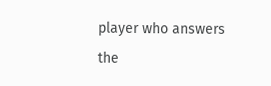player who answers the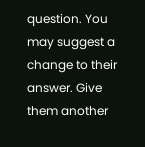question. You may suggest a change to their answer. Give them another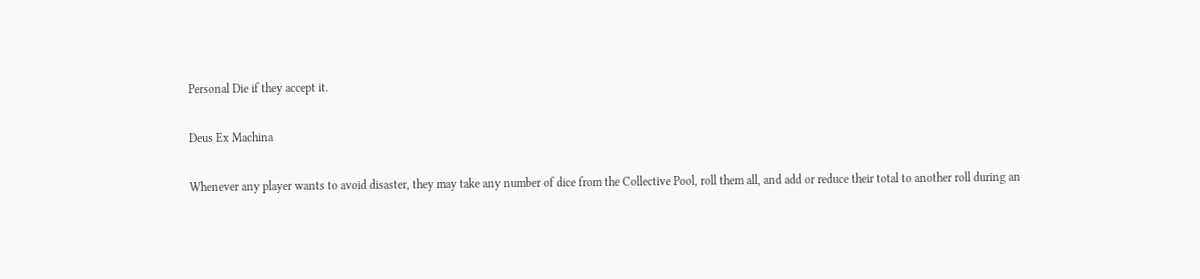Personal Die if they accept it.

Deus Ex Machina

Whenever any player wants to avoid disaster, they may take any number of dice from the Collective Pool, roll them all, and add or reduce their total to another roll during an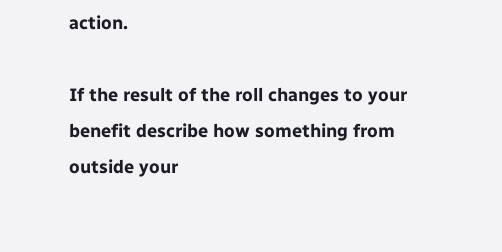action.

If the result of the roll changes to your benefit describe how something from outside your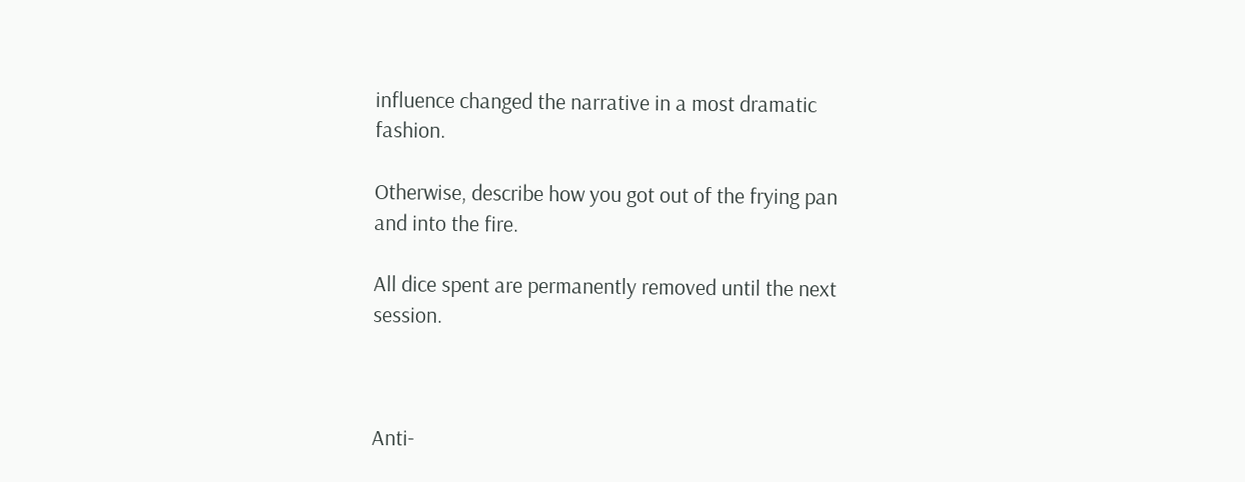influence changed the narrative in a most dramatic fashion.

Otherwise, describe how you got out of the frying pan and into the fire.

All dice spent are permanently removed until the next session.



Anti-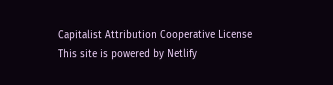Capitalist Attribution Cooperative License
This site is powered by Netlify